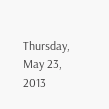Thursday, May 23, 2013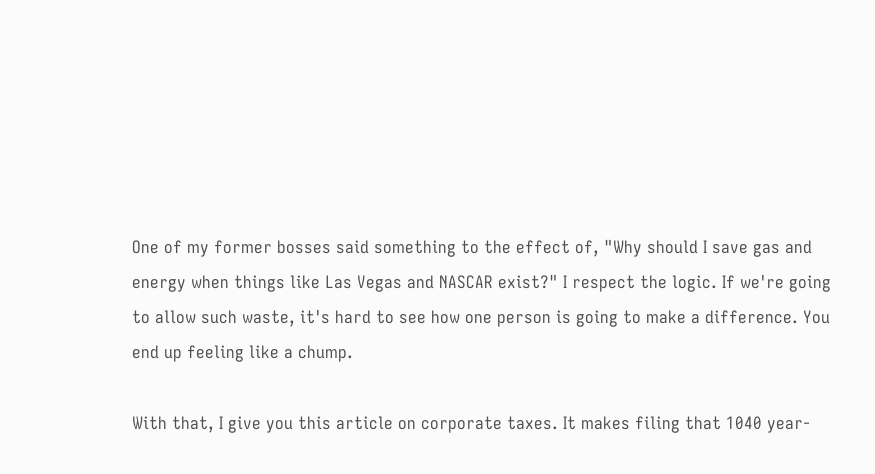One of my former bosses said something to the effect of, "Why should I save gas and energy when things like Las Vegas and NASCAR exist?" I respect the logic. If we're going to allow such waste, it's hard to see how one person is going to make a difference. You end up feeling like a chump.

With that, I give you this article on corporate taxes. It makes filing that 1040 year-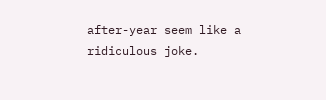after-year seem like a ridiculous joke.